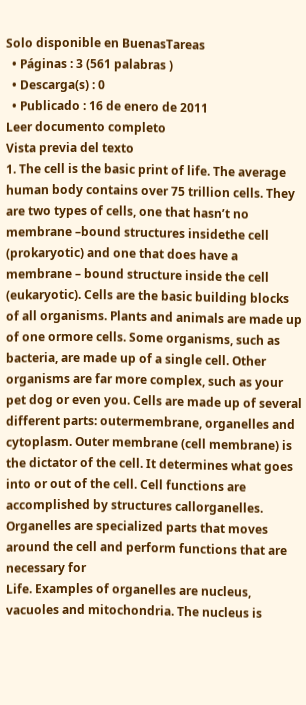Solo disponible en BuenasTareas
  • Páginas : 3 (561 palabras )
  • Descarga(s) : 0
  • Publicado : 16 de enero de 2011
Leer documento completo
Vista previa del texto
1. The cell is the basic print of life. The average human body contains over 75 trillion cells. They are two types of cells, one that hasn’t no membrane –bound structures insidethe cell (prokaryotic) and one that does have a membrane – bound structure inside the cell (eukaryotic). Cells are the basic building blocks of all organisms. Plants and animals are made up of one ormore cells. Some organisms, such as bacteria, are made up of a single cell. Other organisms are far more complex, such as your pet dog or even you. Cells are made up of several different parts: outermembrane, organelles and cytoplasm. Outer membrane (cell membrane) is the dictator of the cell. It determines what goes into or out of the cell. Cell functions are accomplished by structures callorganelles. Organelles are specialized parts that moves around the cell and perform functions that are necessary for
Life. Examples of organelles are nucleus, vacuoles and mitochondria. The nucleus is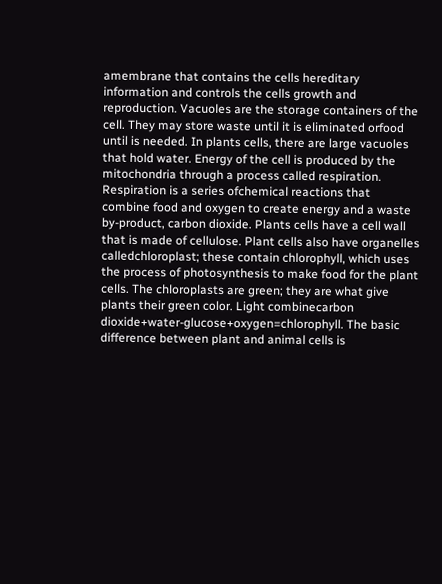amembrane that contains the cells hereditary information and controls the cells growth and reproduction. Vacuoles are the storage containers of the cell. They may store waste until it is eliminated orfood until is needed. In plants cells, there are large vacuoles that hold water. Energy of the cell is produced by the mitochondria through a process called respiration. Respiration is a series ofchemical reactions that combine food and oxygen to create energy and a waste by-product, carbon dioxide. Plants cells have a cell wall that is made of cellulose. Plant cells also have organelles calledchloroplast; these contain chlorophyll, which uses the process of photosynthesis to make food for the plant cells. The chloroplasts are green; they are what give plants their green color. Light combinecarbon dioxide+water-glucose+oxygen=chlorophyll. The basic difference between plant and animal cells is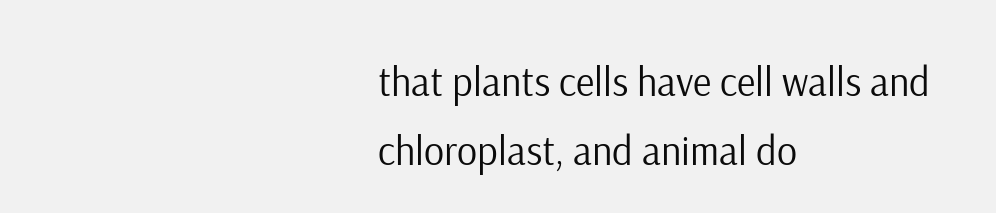that plants cells have cell walls and chloroplast, and animal do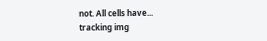not. All cells have...
tracking img